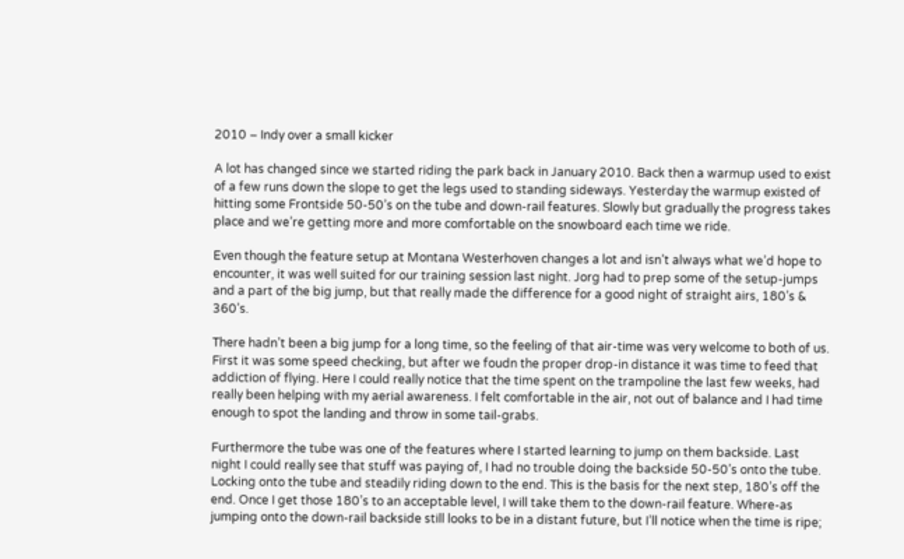2010 – Indy over a small kicker

A lot has changed since we started riding the park back in January 2010. Back then a warmup used to exist of a few runs down the slope to get the legs used to standing sideways. Yesterday the warmup existed of hitting some Frontside 50-50’s on the tube and down-rail features. Slowly but gradually the progress takes place and we’re getting more and more comfortable on the snowboard each time we ride.

Even though the feature setup at Montana Westerhoven changes a lot and isn’t always what we’d hope to encounter, it was well suited for our training session last night. Jorg had to prep some of the setup-jumps and a part of the big jump, but that really made the difference for a good night of straight airs, 180’s & 360’s.

There hadn’t been a big jump for a long time, so the feeling of that air-time was very welcome to both of us. First it was some speed checking, but after we foudn the proper drop-in distance it was time to feed that addiction of flying. Here I could really notice that the time spent on the trampoline the last few weeks, had really been helping with my aerial awareness. I felt comfortable in the air, not out of balance and I had time enough to spot the landing and throw in some tail-grabs.

Furthermore the tube was one of the features where I started learning to jump on them backside. Last night I could really see that stuff was paying of, I had no trouble doing the backside 50-50’s onto the tube. Locking onto the tube and steadily riding down to the end. This is the basis for the next step, 180’s off the end. Once I get those 180’s to an acceptable level, I will take them to the down-rail feature. Where-as jumping onto the down-rail backside still looks to be in a distant future, but I’ll notice when the time is ripe;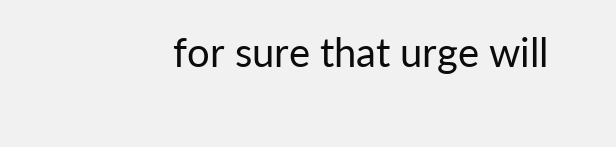for sure that urge will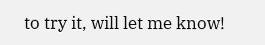to try it, will let me know!